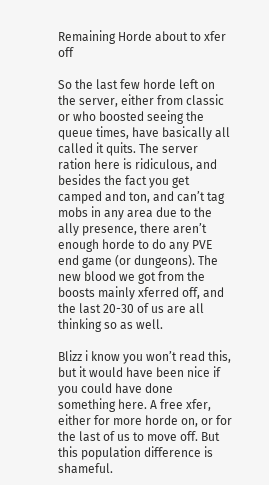Remaining Horde about to xfer off

So the last few horde left on the server, either from classic or who boosted seeing the queue times, have basically all called it quits. The server ration here is ridiculous, and besides the fact you get camped and ton, and can’t tag mobs in any area due to the ally presence, there aren’t enough horde to do any PVE end game (or dungeons). The new blood we got from the boosts mainly xferred off, and the last 20-30 of us are all thinking so as well.

Blizz i know you won’t read this, but it would have been nice if you could have done something here. A free xfer, either for more horde on, or for the last of us to move off. But this population difference is shameful.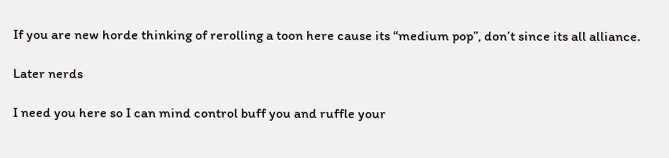If you are new horde thinking of rerolling a toon here cause its “medium pop”, don’t since its all alliance.

Later nerds

I need you here so I can mind control buff you and ruffle your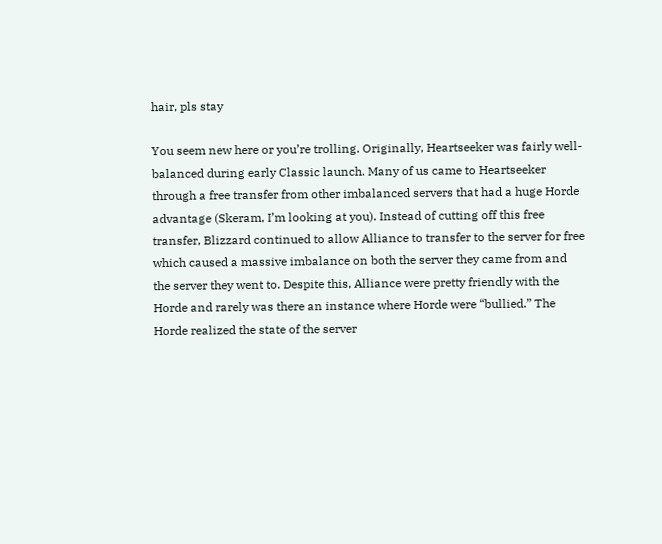hair, pls stay

You seem new here or you’re trolling. Originally, Heartseeker was fairly well-balanced during early Classic launch. Many of us came to Heartseeker through a free transfer from other imbalanced servers that had a huge Horde advantage (Skeram, I’m looking at you). Instead of cutting off this free transfer, Blizzard continued to allow Alliance to transfer to the server for free which caused a massive imbalance on both the server they came from and the server they went to. Despite this, Alliance were pretty friendly with the Horde and rarely was there an instance where Horde were “bullied.” The Horde realized the state of the server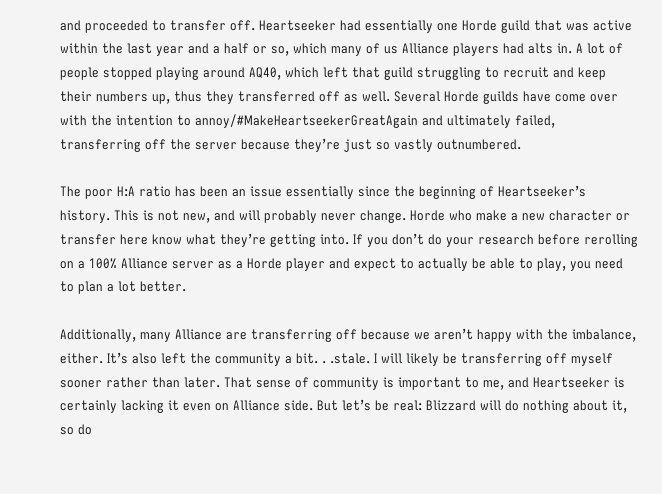and proceeded to transfer off. Heartseeker had essentially one Horde guild that was active within the last year and a half or so, which many of us Alliance players had alts in. A lot of people stopped playing around AQ40, which left that guild struggling to recruit and keep their numbers up, thus they transferred off as well. Several Horde guilds have come over with the intention to annoy/#MakeHeartseekerGreatAgain and ultimately failed, transferring off the server because they’re just so vastly outnumbered.

The poor H:A ratio has been an issue essentially since the beginning of Heartseeker’s history. This is not new, and will probably never change. Horde who make a new character or transfer here know what they’re getting into. If you don’t do your research before rerolling on a 100% Alliance server as a Horde player and expect to actually be able to play, you need to plan a lot better.

Additionally, many Alliance are transferring off because we aren’t happy with the imbalance, either. It’s also left the community a bit. . .stale. I will likely be transferring off myself sooner rather than later. That sense of community is important to me, and Heartseeker is certainly lacking it even on Alliance side. But let’s be real: Blizzard will do nothing about it, so do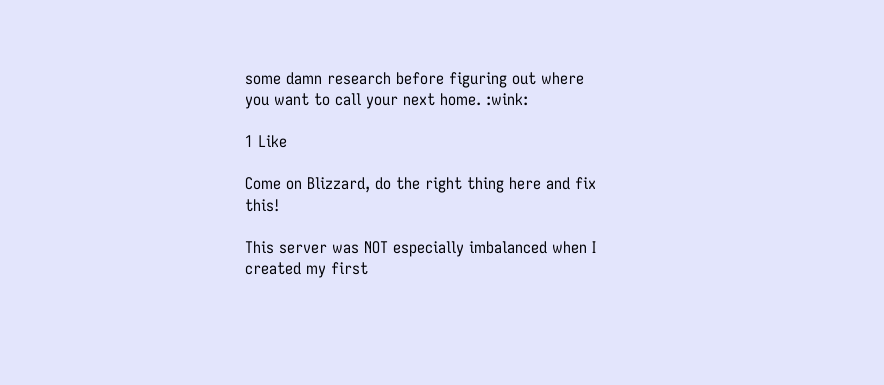some damn research before figuring out where you want to call your next home. :wink:

1 Like

Come on Blizzard, do the right thing here and fix this!

This server was NOT especially imbalanced when I created my first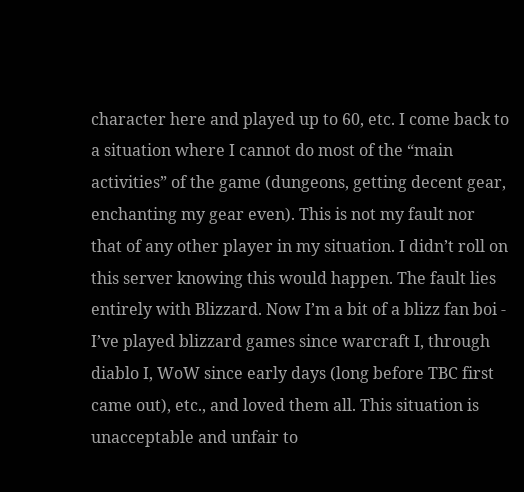character here and played up to 60, etc. I come back to a situation where I cannot do most of the “main activities” of the game (dungeons, getting decent gear, enchanting my gear even). This is not my fault nor that of any other player in my situation. I didn’t roll on this server knowing this would happen. The fault lies entirely with Blizzard. Now I’m a bit of a blizz fan boi - I’ve played blizzard games since warcraft I, through diablo I, WoW since early days (long before TBC first came out), etc., and loved them all. This situation is unacceptable and unfair to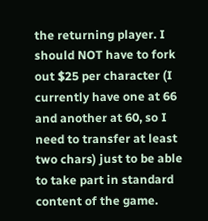the returning player. I should NOT have to fork out $25 per character (I currently have one at 66 and another at 60, so I need to transfer at least two chars) just to be able to take part in standard content of the game.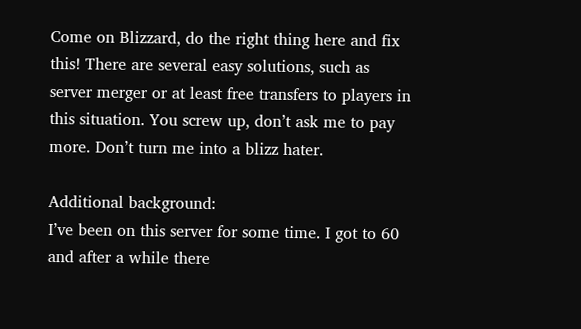Come on Blizzard, do the right thing here and fix this! There are several easy solutions, such as server merger or at least free transfers to players in this situation. You screw up, don’t ask me to pay more. Don’t turn me into a blizz hater.

Additional background:
I’ve been on this server for some time. I got to 60 and after a while there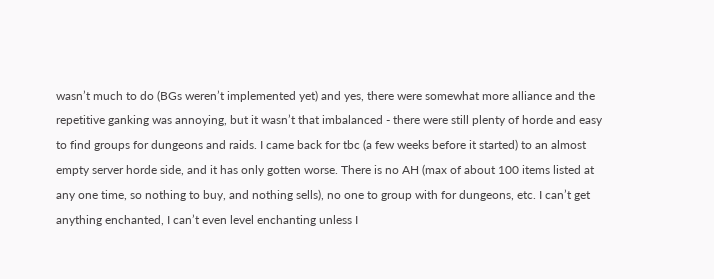wasn’t much to do (BGs weren’t implemented yet) and yes, there were somewhat more alliance and the repetitive ganking was annoying, but it wasn’t that imbalanced - there were still plenty of horde and easy to find groups for dungeons and raids. I came back for tbc (a few weeks before it started) to an almost empty server horde side, and it has only gotten worse. There is no AH (max of about 100 items listed at any one time, so nothing to buy, and nothing sells), no one to group with for dungeons, etc. I can’t get anything enchanted, I can’t even level enchanting unless I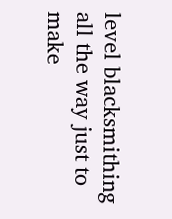level blacksmithing all the way just to make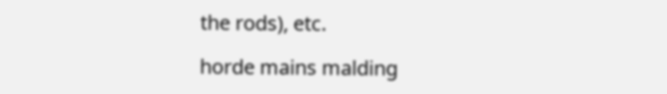the rods), etc.

horde mains malding